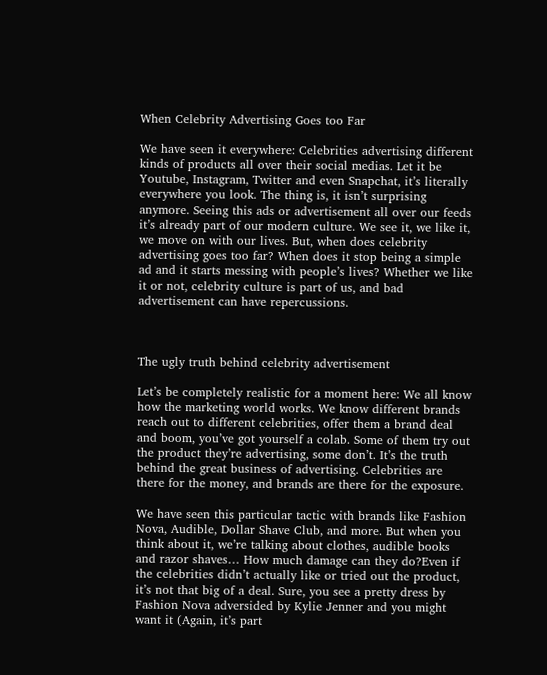When Celebrity Advertising Goes too Far

We have seen it everywhere: Celebrities advertising different kinds of products all over their social medias. Let it be Youtube, Instagram, Twitter and even Snapchat, it’s literally everywhere you look. The thing is, it isn’t surprising anymore. Seeing this ads or advertisement all over our feeds it’s already part of our modern culture. We see it, we like it, we move on with our lives. But, when does celebrity advertising goes too far? When does it stop being a simple ad and it starts messing with people’s lives? Whether we like it or not, celebrity culture is part of us, and bad advertisement can have repercussions.



The ugly truth behind celebrity advertisement

Let’s be completely realistic for a moment here: We all know how the marketing world works. We know different brands reach out to different celebrities, offer them a brand deal and boom, you’ve got yourself a colab. Some of them try out the product they’re advertising, some don’t. It’s the truth behind the great business of advertising. Celebrities are there for the money, and brands are there for the exposure.

We have seen this particular tactic with brands like Fashion Nova, Audible, Dollar Shave Club, and more. But when you think about it, we’re talking about clothes, audible books and razor shaves… How much damage can they do?Even if the celebrities didn’t actually like or tried out the product, it’s not that big of a deal. Sure, you see a pretty dress by Fashion Nova adversided by Kylie Jenner and you might want it (Again, it’s part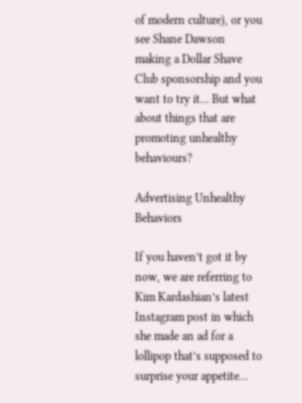of modern culture), or you see Shane Dawson making a Dollar Shave Club sponsorship and you want to try it… But what about things that are promoting unhealthy behaviours?

Advertising Unhealthy Behaviors

If you haven’t got it by now, we are referring to Kim Kardashian’s latest Instagram post in which she made an ad for a lollipop that’s supposed to surprise your appetite…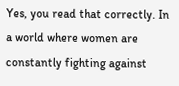Yes, you read that correctly. In a world where women are constantly fighting against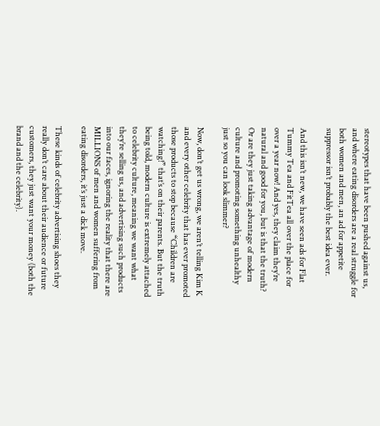stereotypes that have been pushed against us, and where eating disorders are a real struggle for both women and men, an ad for appetite suppressor isn’t probably the best idea ever.

And this isn’t new, we have seen ads for Flat Tummy Tea and FitTea all over the place for over a year now! And yes, they claim they’re natural and good for you, but is that the truth? Or are they just taking advantage of modern culture and promoting something unhealthy just so you can look slimmer?

Now, don’t get us wrong, we aren’t telling Kim K and every other celebrity that has ever promoted those products to stop because “Children are watching!” that’s on their parents. But the truth being told, modern culture is extremely attached to celebrity culture, meaning we want what they’re selling us, and advertising such products into our faces, ignoring the reality that there are MILLIONS of men and women suffering from eating disorders, it’s just a dick move.

These kinds of celebrity advertising shoes they really don’t care about their audience or future customers, they just want your money (both the brand and the celebrity).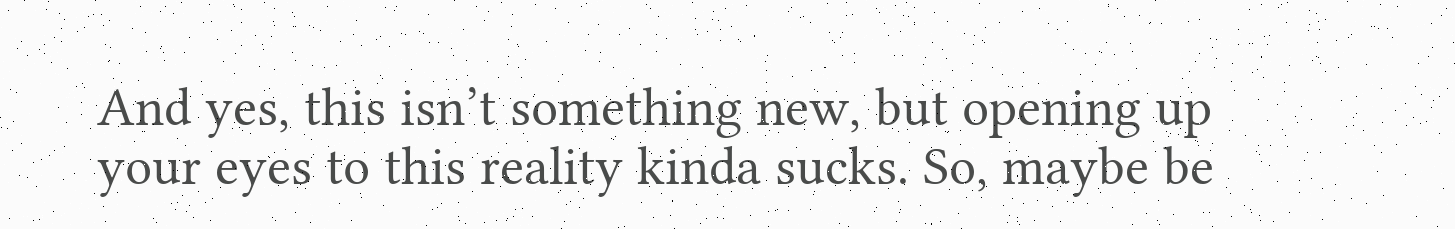And yes, this isn’t something new, but opening up your eyes to this reality kinda sucks. So, maybe be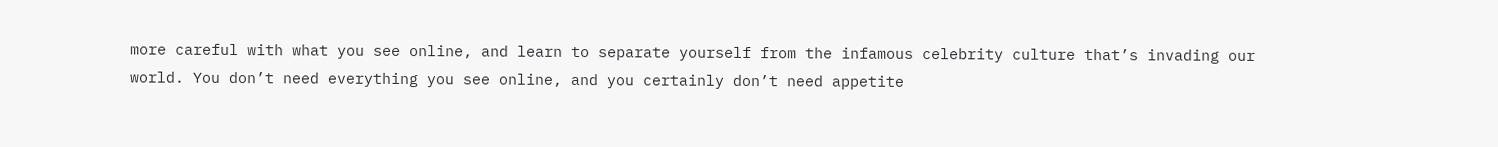more careful with what you see online, and learn to separate yourself from the infamous celebrity culture that’s invading our world. You don’t need everything you see online, and you certainly don’t need appetite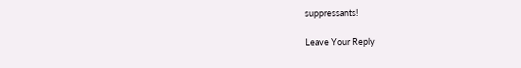suppressants!

Leave Your Reply